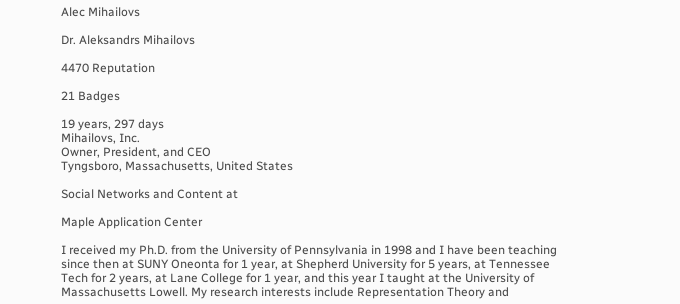Alec Mihailovs

Dr. Aleksandrs Mihailovs

4470 Reputation

21 Badges

19 years, 297 days
Mihailovs, Inc.
Owner, President, and CEO
Tyngsboro, Massachusetts, United States

Social Networks and Content at

Maple Application Center

I received my Ph.D. from the University of Pennsylvania in 1998 and I have been teaching since then at SUNY Oneonta for 1 year, at Shepherd University for 5 years, at Tennessee Tech for 2 years, at Lane College for 1 year, and this year I taught at the University of Massachusetts Lowell. My research interests include Representation Theory and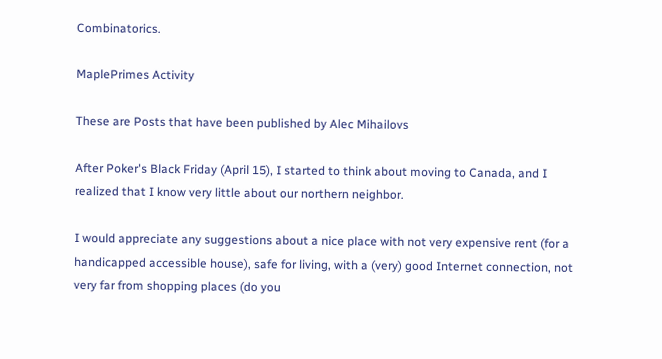Combinatorics.

MaplePrimes Activity

These are Posts that have been published by Alec Mihailovs

After Poker's Black Friday (April 15), I started to think about moving to Canada, and I realized that I know very little about our northern neighbor.

I would appreciate any suggestions about a nice place with not very expensive rent (for a handicapped accessible house), safe for living, with a (very) good Internet connection, not very far from shopping places (do you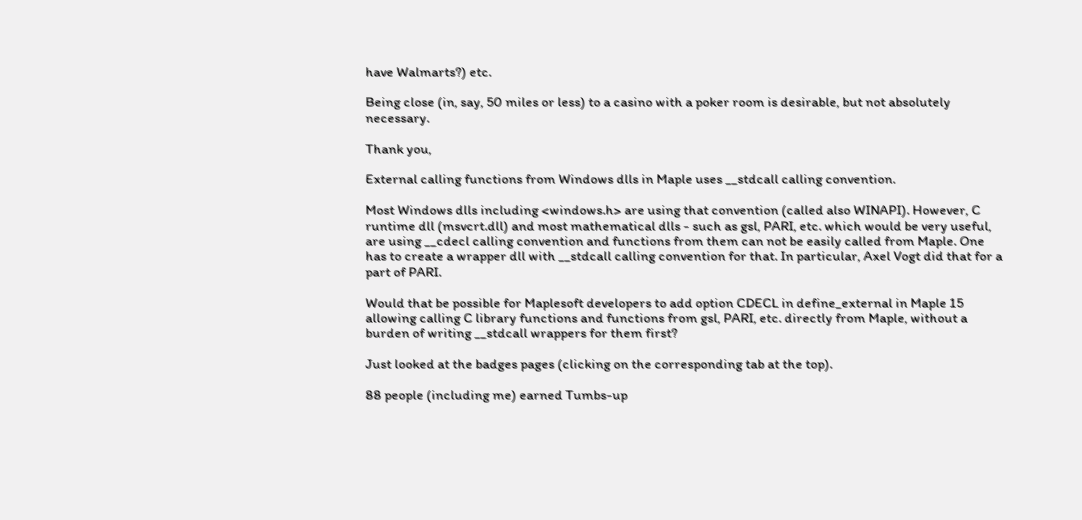have Walmarts?) etc.

Being close (in, say, 50 miles or less) to a casino with a poker room is desirable, but not absolutely necessary.

Thank you,

External calling functions from Windows dlls in Maple uses __stdcall calling convention.

Most Windows dlls including <windows.h> are using that convention (called also WINAPI). However, C runtime dll (msvcrt.dll) and most mathematical dlls - such as gsl, PARI, etc. which would be very useful, are using __cdecl calling convention and functions from them can not be easily called from Maple. One has to create a wrapper dll with __stdcall calling convention for that. In particular, Axel Vogt did that for a part of PARI.

Would that be possible for Maplesoft developers to add option CDECL in define_external in Maple 15 allowing calling C library functions and functions from gsl, PARI, etc. directly from Maple, without a burden of writing __stdcall wrappers for them first?

Just looked at the badges pages (clicking on the corresponding tab at the top).

88 people (including me) earned Tumbs-up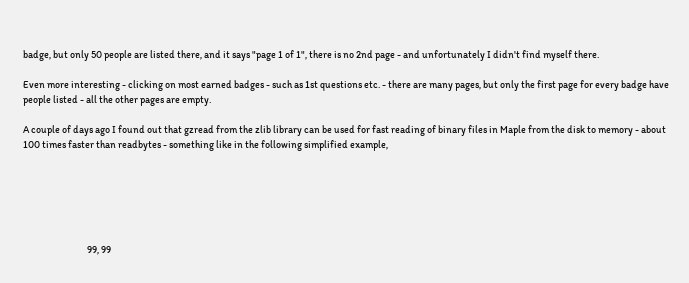badge, but only 50 people are listed there, and it says "page 1 of 1", there is no 2nd page - and unfortunately I didn't find myself there.

Even more interesting - clicking on most earned badges - such as 1st questions etc. - there are many pages, but only the first page for every badge have people listed - all the other pages are empty.

A couple of days ago I found out that gzread from the zlib library can be used for fast reading of binary files in Maple from the disk to memory - about 100 times faster than readbytes - something like in the following simplified example,






                                99, 99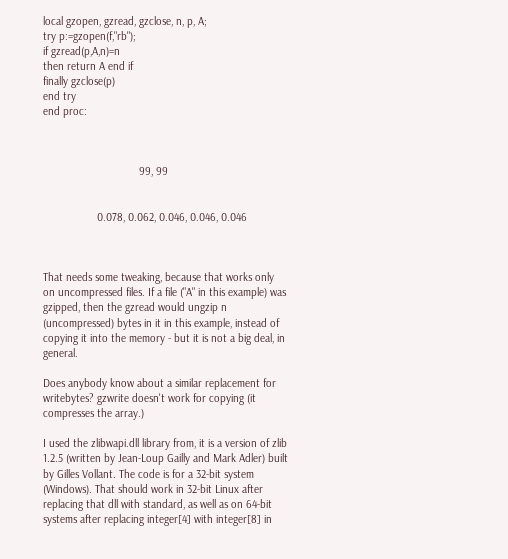local gzopen, gzread, gzclose, n, p, A;
try p:=gzopen(f,"rb");
if gzread(p,A,n)=n
then return A end if
finally gzclose(p)
end try
end proc:



                                99, 99


                  0.078, 0.062, 0.046, 0.046, 0.046



That needs some tweaking, because that works only on uncompressed files. If a file ("A" in this example) was gzipped, then the gzread would ungzip n (uncompressed) bytes in it in this example, instead of copying it into the memory - but it is not a big deal, in general.

Does anybody know about a similar replacement for writebytes? gzwrite doesn't work for copying (it compresses the array.)

I used the zlibwapi.dll library from, it is a version of zlib 1.2.5 (written by Jean-Loup Gailly and Mark Adler) built by Gilles Vollant. The code is for a 32-bit system (Windows). That should work in 32-bit Linux after replacing that dll with standard, as well as on 64-bit systems after replacing integer[4] with integer[8] in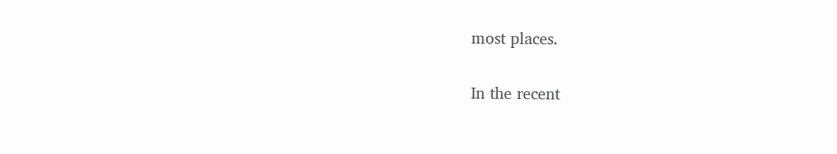most places.

In the recent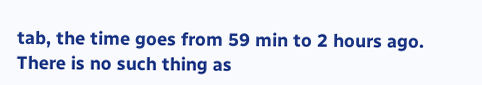tab, the time goes from 59 min to 2 hours ago. There is no such thing as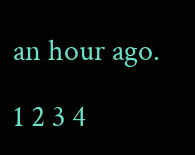an hour ago.

1 2 3 4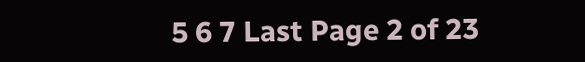5 6 7 Last Page 2 of 23